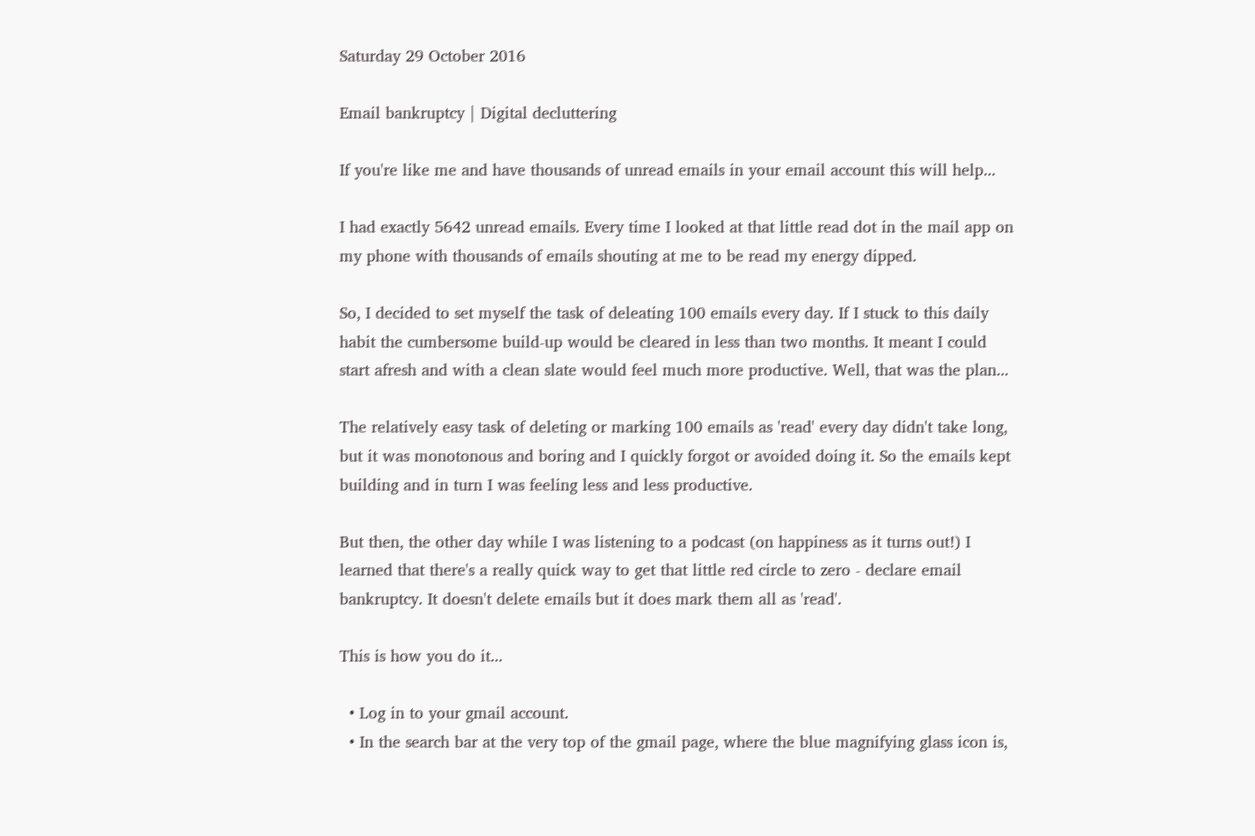Saturday 29 October 2016

Email bankruptcy | Digital decluttering

If you're like me and have thousands of unread emails in your email account this will help...

I had exactly 5642 unread emails. Every time I looked at that little read dot in the mail app on my phone with thousands of emails shouting at me to be read my energy dipped.

So, I decided to set myself the task of deleating 100 emails every day. If I stuck to this daily habit the cumbersome build-up would be cleared in less than two months. It meant I could start afresh and with a clean slate would feel much more productive. Well, that was the plan...

The relatively easy task of deleting or marking 100 emails as 'read' every day didn't take long, but it was monotonous and boring and I quickly forgot or avoided doing it. So the emails kept building and in turn I was feeling less and less productive.

But then, the other day while I was listening to a podcast (on happiness as it turns out!) I learned that there's a really quick way to get that little red circle to zero - declare email bankruptcy. It doesn't delete emails but it does mark them all as 'read'.

This is how you do it...

  • Log in to your gmail account.
  • In the search bar at the very top of the gmail page, where the blue magnifying glass icon is,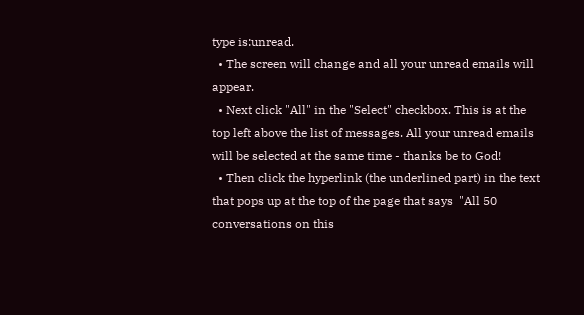type is:unread.
  • The screen will change and all your unread emails will appear.
  • Next click "All" in the "Select" checkbox. This is at the top left above the list of messages. All your unread emails will be selected at the same time - thanks be to God!
  • Then click the hyperlink (the underlined part) in the text that pops up at the top of the page that says  "All 50 conversations on this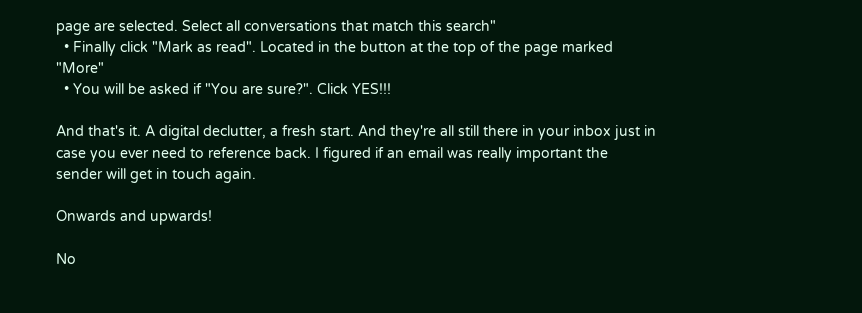page are selected. Select all conversations that match this search"
  • Finally click "Mark as read". Located in the button at the top of the page marked "More"
  • You will be asked if "You are sure?". Click YES!!!

And that's it. A digital declutter, a fresh start. And they're all still there in your inbox just in case you ever need to reference back. I figured if an email was really important the sender will get in touch again.

Onwards and upwards!

No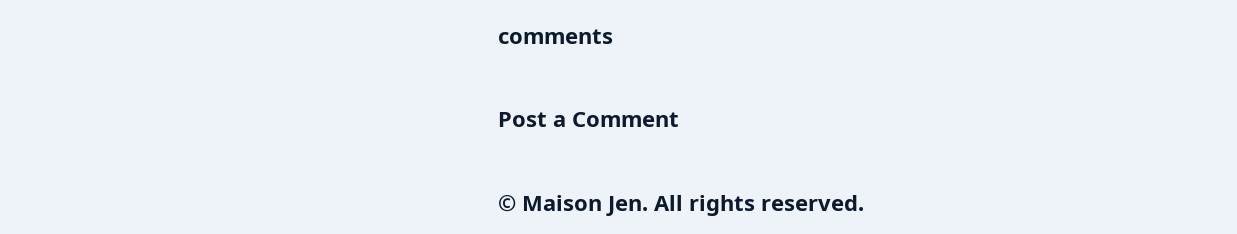comments

Post a Comment

© Maison Jen. All rights reserved.